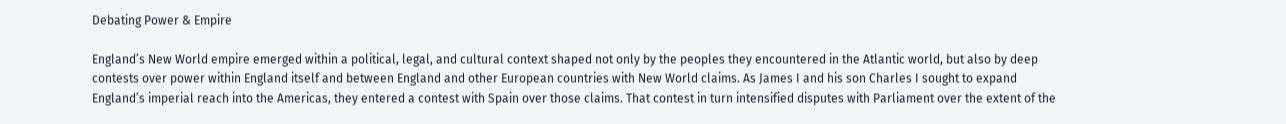Debating Power & Empire

England’s New World empire emerged within a political, legal, and cultural context shaped not only by the peoples they encountered in the Atlantic world, but also by deep contests over power within England itself and between England and other European countries with New World claims. As James I and his son Charles I sought to expand England’s imperial reach into the Americas, they entered a contest with Spain over those claims. That contest in turn intensified disputes with Parliament over the extent of the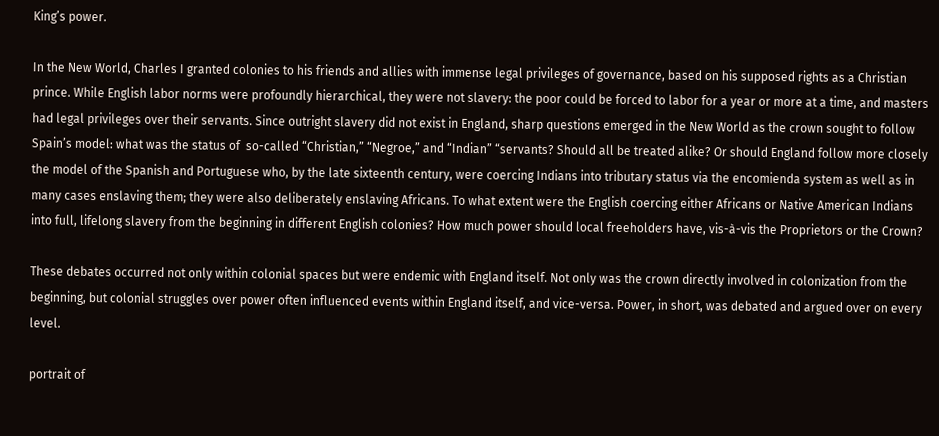King’s power.

In the New World, Charles I granted colonies to his friends and allies with immense legal privileges of governance, based on his supposed rights as a Christian prince. While English labor norms were profoundly hierarchical, they were not slavery: the poor could be forced to labor for a year or more at a time, and masters had legal privileges over their servants. Since outright slavery did not exist in England, sharp questions emerged in the New World as the crown sought to follow Spain’s model: what was the status of  so-called “Christian,” “Negroe,” and “Indian” “servants? Should all be treated alike? Or should England follow more closely the model of the Spanish and Portuguese who, by the late sixteenth century, were coercing Indians into tributary status via the encomienda system as well as in many cases enslaving them; they were also deliberately enslaving Africans. To what extent were the English coercing either Africans or Native American Indians into full, lifelong slavery from the beginning in different English colonies? How much power should local freeholders have, vis-à-vis the Proprietors or the Crown?

These debates occurred not only within colonial spaces but were endemic with England itself. Not only was the crown directly involved in colonization from the beginning, but colonial struggles over power often influenced events within England itself, and vice-versa. Power, in short, was debated and argued over on every level.

portrait of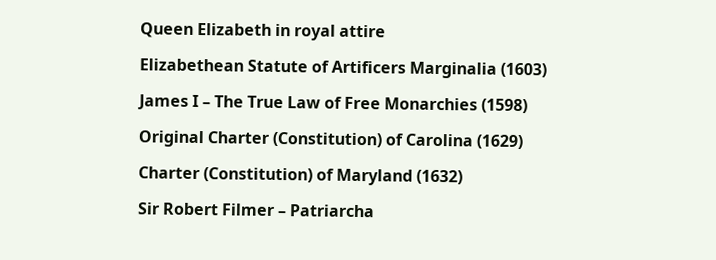Queen Elizabeth in royal attire

Elizabethean Statute of Artificers Marginalia (1603)

James I – The True Law of Free Monarchies (1598)

Original Charter (Constitution) of Carolina (1629)

Charter (Constitution) of Maryland (1632)

Sir Robert Filmer – Patriarcha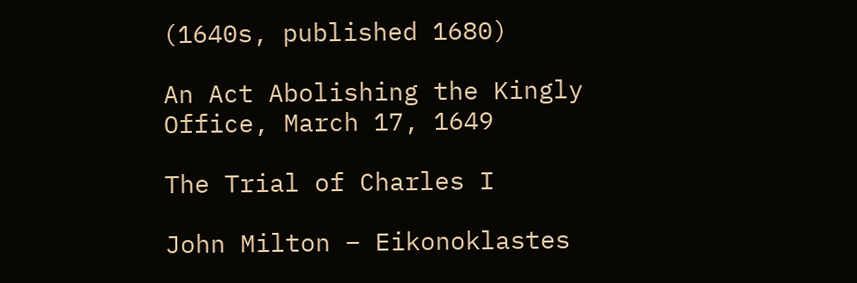(1640s, published 1680)

An Act Abolishing the Kingly Office, March 17, 1649

The Trial of Charles I

John Milton – Eikonoklastes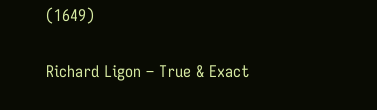(1649)

Richard Ligon – True & Exact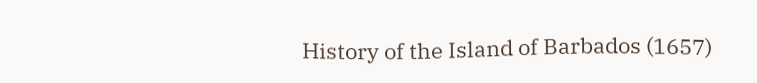History of the Island of Barbados (1657)